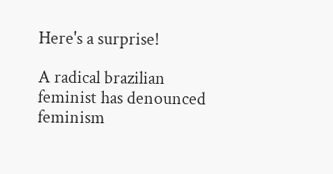Here's a surprise!

A radical brazilian feminist has denounced feminism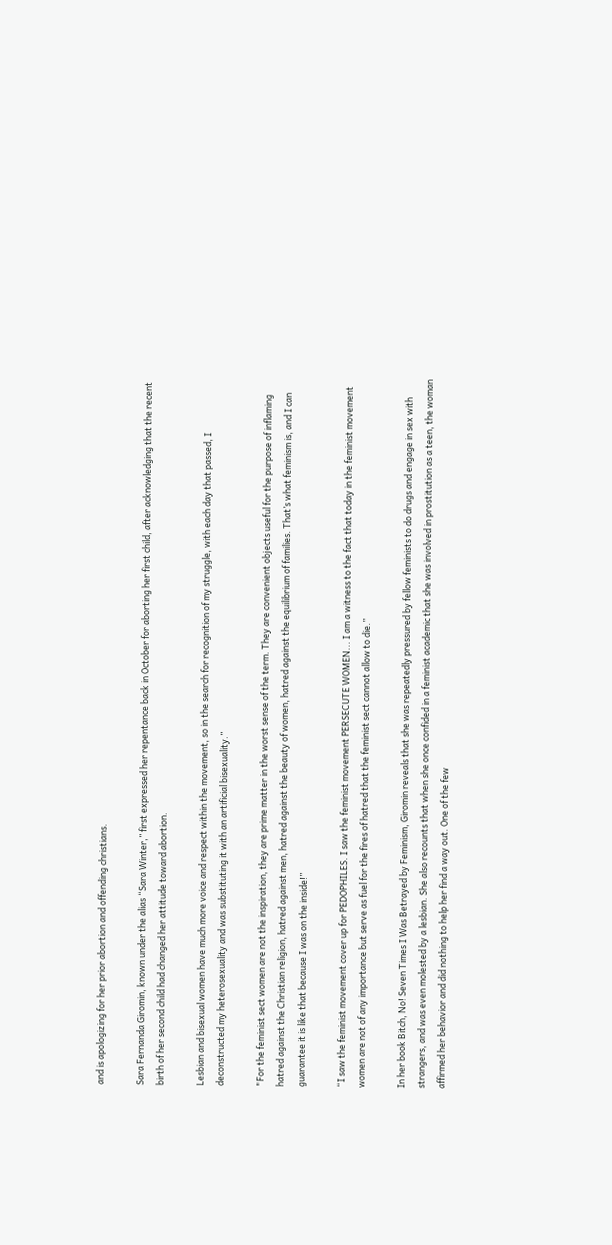and is apologizing for her prior abortion and offending christians.

Sara Fernanda Giromin, known under the alias “Sara Winter,” first expressed her repentance back in October for aborting her first child, after acknowledging that the recent birth of her second child had changed her attitude toward abortion.

Lesbian and bisexual women have much more voice and respect within the movement, so in the search for recognition of my struggle, with each day that passed, I deconstructed my heterosexuality and was substituting it with an artificial bisexuality.”

"For the feminist sect women are not the inspiration, they are prime matter in the worst sense of the term. They are convenient objects useful for the purpose of inflaming hatred against the Christian religion, hatred against men, hatred against the beauty of women, hatred against the equilibrium of families. That’s what feminism is, and I can guarantee it is like that because I was on the inside!”

“I saw the feminist movement cover up for PEDOPHILES. I saw the feminist movement PERSECUTE WOMEN... I am a witness to the fact that today in the feminist movement women are not of any importance but serve as fuel for the fires of hatred that the feminist sect cannot allow to die.”

In her book Bitch, No! Seven Times I Was Betrayed by Feminism, Giromin reveals that she was repeatedly pressured by fellow feminists to do drugs and engage in sex with strangers, and was even molested by a lesbian. She also recounts that when she once confided in a feminist academic that she was involved in prostitution as a teen, the woman affirmed her behavior and did nothing to help her find a way out. One of the few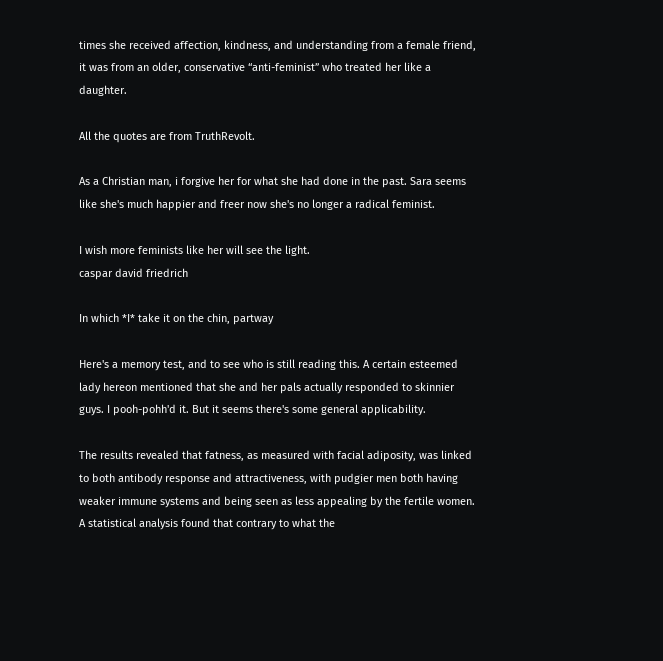times she received affection, kindness, and understanding from a female friend, it was from an older, conservative “anti-feminist” who treated her like a daughter.

All the quotes are from TruthRevolt.

As a Christian man, i forgive her for what she had done in the past. Sara seems like she's much happier and freer now she's no longer a radical feminist.

I wish more feminists like her will see the light.
caspar david friedrich

In which *I* take it on the chin, partway

Here's a memory test, and to see who is still reading this. A certain esteemed lady hereon mentioned that she and her pals actually responded to skinnier guys. I pooh-pohh'd it. But it seems there's some general applicability.

The results revealed that fatness, as measured with facial adiposity, was linked to both antibody response and attractiveness, with pudgier men both having weaker immune systems and being seen as less appealing by the fertile women. A statistical analysis found that contrary to what the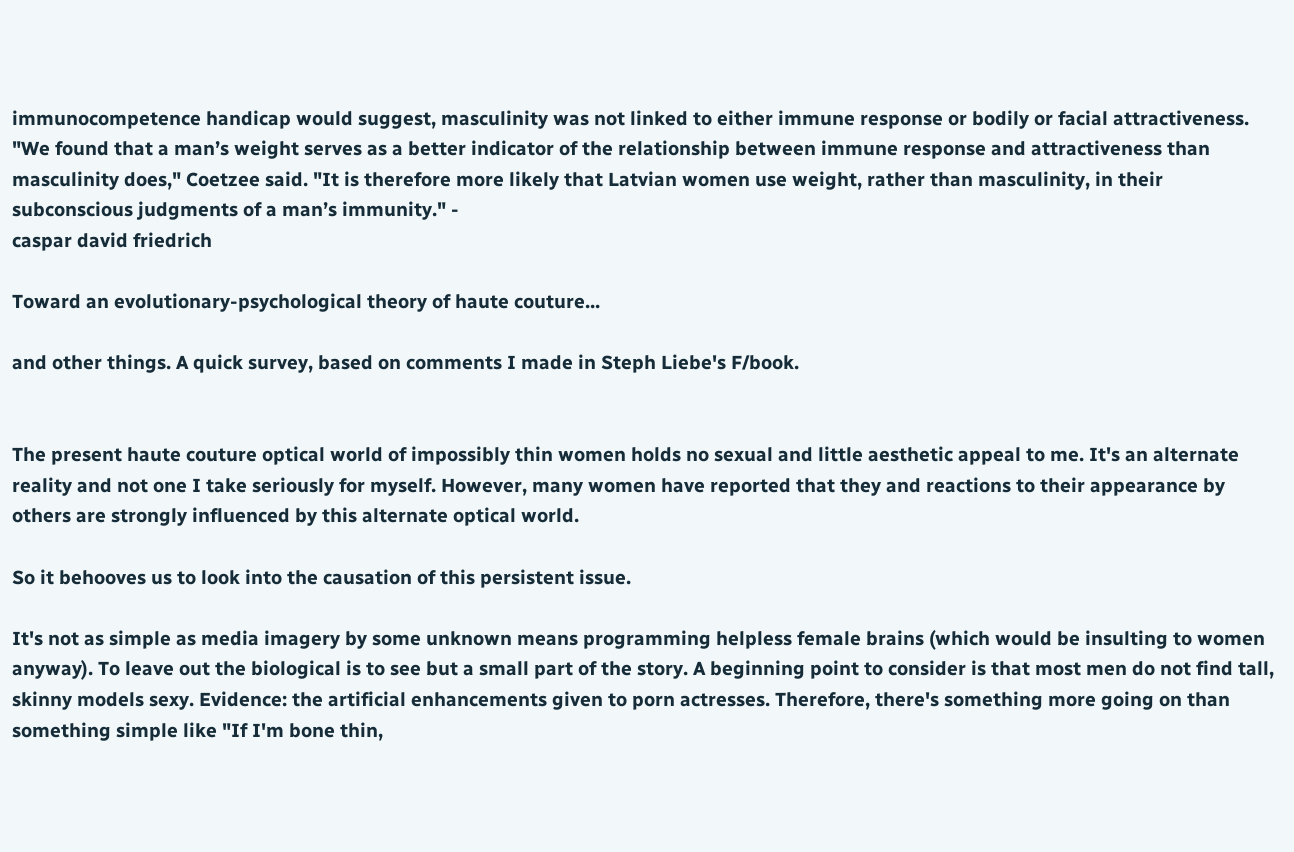immunocompetence handicap would suggest, masculinity was not linked to either immune response or bodily or facial attractiveness. "We found that a man’s weight serves as a better indicator of the relationship between immune response and attractiveness than masculinity does," Coetzee said. "It is therefore more likely that Latvian women use weight, rather than masculinity, in their subconscious judgments of a man’s immunity." -
caspar david friedrich

Toward an evolutionary-psychological theory of haute couture...

and other things. A quick survey, based on comments I made in Steph Liebe's F/book.


The present haute couture optical world of impossibly thin women holds no sexual and little aesthetic appeal to me. It's an alternate reality and not one I take seriously for myself. However, many women have reported that they and reactions to their appearance by others are strongly influenced by this alternate optical world.

So it behooves us to look into the causation of this persistent issue.

It's not as simple as media imagery by some unknown means programming helpless female brains (which would be insulting to women anyway). To leave out the biological is to see but a small part of the story. A beginning point to consider is that most men do not find tall, skinny models sexy. Evidence: the artificial enhancements given to porn actresses. Therefore, there's something more going on than something simple like "If I'm bone thin,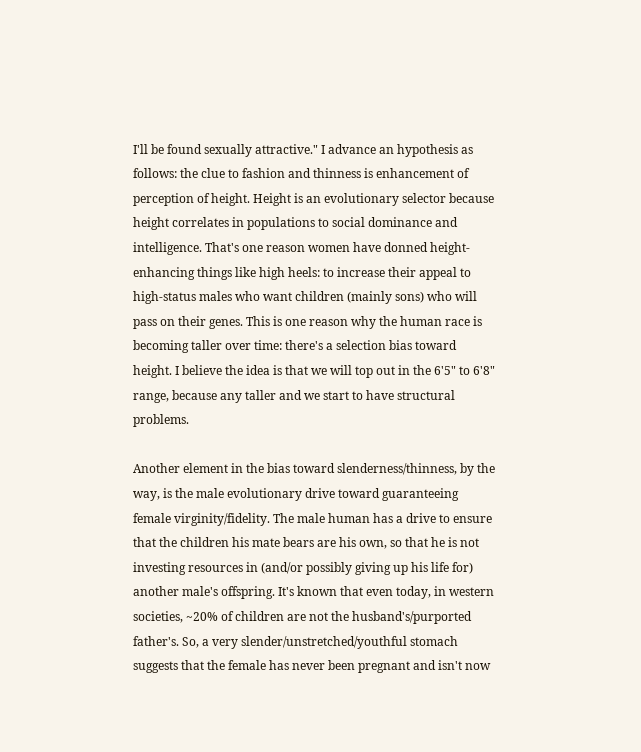I'll be found sexually attractive." I advance an hypothesis as follows: the clue to fashion and thinness is enhancement of perception of height. Height is an evolutionary selector because height correlates in populations to social dominance and intelligence. That's one reason women have donned height-enhancing things like high heels: to increase their appeal to high-status males who want children (mainly sons) who will pass on their genes. This is one reason why the human race is becoming taller over time: there's a selection bias toward height. I believe the idea is that we will top out in the 6'5" to 6'8" range, because any taller and we start to have structural problems.

Another element in the bias toward slenderness/thinness, by the way, is the male evolutionary drive toward guaranteeing female virginity/fidelity. The male human has a drive to ensure that the children his mate bears are his own, so that he is not investing resources in (and/or possibly giving up his life for) another male's offspring. It's known that even today, in western societies, ~20% of children are not the husband's/purported father's. So, a very slender/unstretched/youthful stomach suggests that the female has never been pregnant and isn't now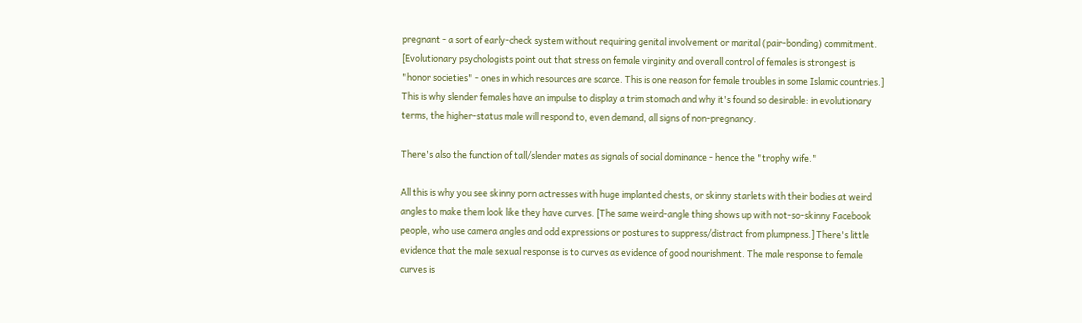pregnant - a sort of early-check system without requiring genital involvement or marital (pair-bonding) commitment. [Evolutionary psychologists point out that stress on female virginity and overall control of females is strongest is "honor societies" - ones in which resources are scarce. This is one reason for female troubles in some Islamic countries.] This is why slender females have an impulse to display a trim stomach and why it's found so desirable: in evolutionary terms, the higher-status male will respond to, even demand, all signs of non-pregnancy.

There's also the function of tall/slender mates as signals of social dominance - hence the "trophy wife."

All this is why you see skinny porn actresses with huge implanted chests, or skinny starlets with their bodies at weird angles to make them look like they have curves. [The same weird-angle thing shows up with not-so-skinny Facebook people, who use camera angles and odd expressions or postures to suppress/distract from plumpness.] There's little evidence that the male sexual response is to curves as evidence of good nourishment. The male response to female curves is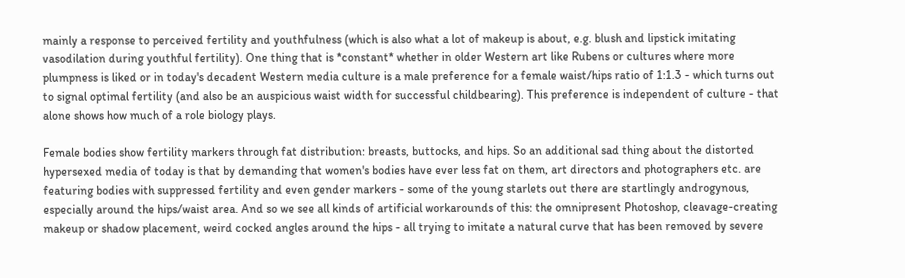mainly a response to perceived fertility and youthfulness (which is also what a lot of makeup is about, e.g. blush and lipstick imitating vasodilation during youthful fertility). One thing that is *constant* whether in older Western art like Rubens or cultures where more plumpness is liked or in today's decadent Western media culture is a male preference for a female waist/hips ratio of 1:1.3 - which turns out to signal optimal fertility (and also be an auspicious waist width for successful childbearing). This preference is independent of culture - that alone shows how much of a role biology plays.

Female bodies show fertility markers through fat distribution: breasts, buttocks, and hips. So an additional sad thing about the distorted hypersexed media of today is that by demanding that women's bodies have ever less fat on them, art directors and photographers etc. are featuring bodies with suppressed fertility and even gender markers - some of the young starlets out there are startlingly androgynous, especially around the hips/waist area. And so we see all kinds of artificial workarounds of this: the omnipresent Photoshop, cleavage-creating makeup or shadow placement, weird cocked angles around the hips - all trying to imitate a natural curve that has been removed by severe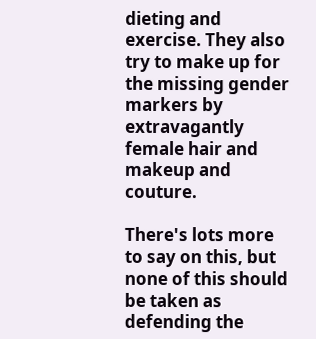dieting and exercise. They also try to make up for the missing gender markers by extravagantly female hair and makeup and couture.

There's lots more to say on this, but none of this should be taken as defending the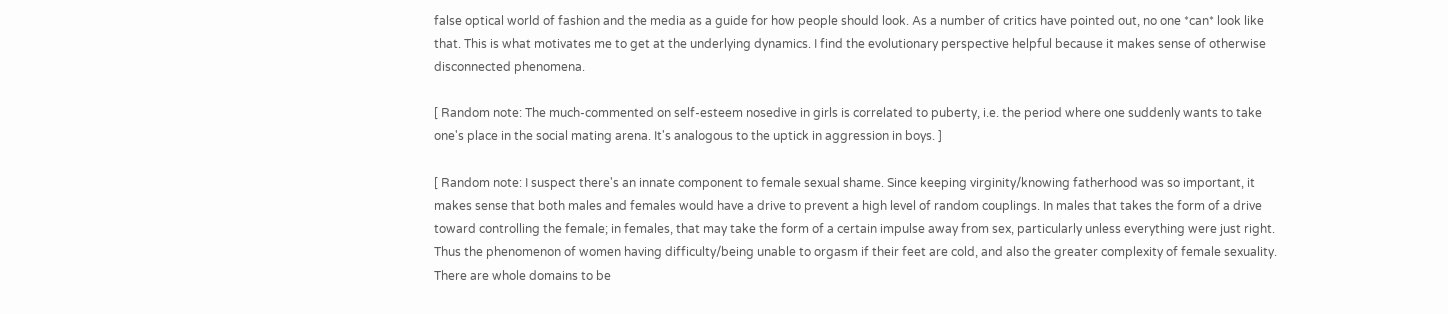false optical world of fashion and the media as a guide for how people should look. As a number of critics have pointed out, no one *can* look like that. This is what motivates me to get at the underlying dynamics. I find the evolutionary perspective helpful because it makes sense of otherwise disconnected phenomena.

[ Random note: The much-commented on self-esteem nosedive in girls is correlated to puberty, i.e. the period where one suddenly wants to take one's place in the social mating arena. It's analogous to the uptick in aggression in boys. ]

[ Random note: I suspect there's an innate component to female sexual shame. Since keeping virginity/knowing fatherhood was so important, it makes sense that both males and females would have a drive to prevent a high level of random couplings. In males that takes the form of a drive toward controlling the female; in females, that may take the form of a certain impulse away from sex, particularly unless everything were just right. Thus the phenomenon of women having difficulty/being unable to orgasm if their feet are cold, and also the greater complexity of female sexuality. There are whole domains to be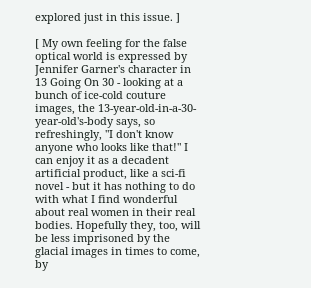explored just in this issue. ]

[ My own feeling for the false optical world is expressed by Jennifer Garner's character in 13 Going On 30 - looking at a bunch of ice-cold couture images, the 13-year-old-in-a-30-year-old's-body says, so refreshingly, "I don't know anyone who looks like that!" I can enjoy it as a decadent artificial product, like a sci-fi novel - but it has nothing to do with what I find wonderful about real women in their real bodies. Hopefully they, too, will be less imprisoned by the glacial images in times to come, by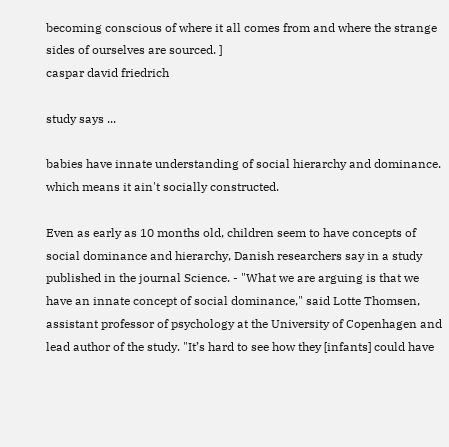becoming conscious of where it all comes from and where the strange sides of ourselves are sourced. ]
caspar david friedrich

study says ...

babies have innate understanding of social hierarchy and dominance. which means it ain't socially constructed.

Even as early as 10 months old, children seem to have concepts of social dominance and hierarchy, Danish researchers say in a study published in the journal Science. - "What we are arguing is that we have an innate concept of social dominance," said Lotte Thomsen, assistant professor of psychology at the University of Copenhagen and lead author of the study. "It’s hard to see how they [infants] could have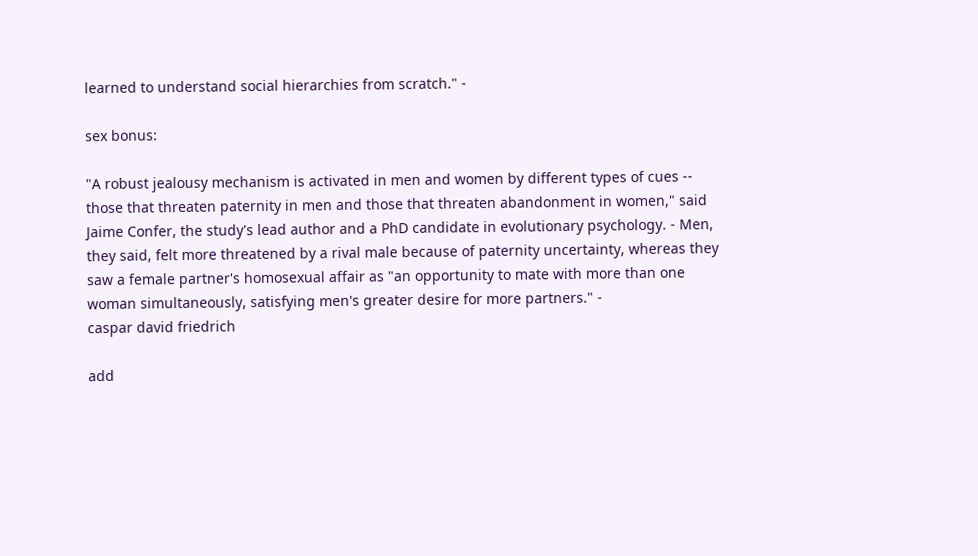learned to understand social hierarchies from scratch." -

sex bonus:

"A robust jealousy mechanism is activated in men and women by different types of cues -- those that threaten paternity in men and those that threaten abandonment in women," said Jaime Confer, the study's lead author and a PhD candidate in evolutionary psychology. - Men, they said, felt more threatened by a rival male because of paternity uncertainty, whereas they saw a female partner's homosexual affair as "an opportunity to mate with more than one woman simultaneously, satisfying men's greater desire for more partners." -
caspar david friedrich

add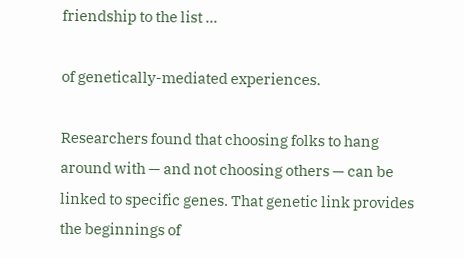friendship to the list ...

of genetically-mediated experiences.

Researchers found that choosing folks to hang around with — and not choosing others — can be linked to specific genes. That genetic link provides the beginnings of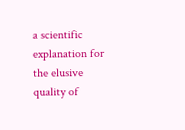a scientific explanation for the elusive quality of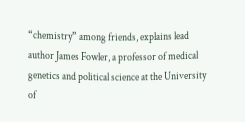“chemistry” among friends, explains lead author James Fowler, a professor of medical genetics and political science at the University of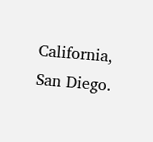California, San Diego.